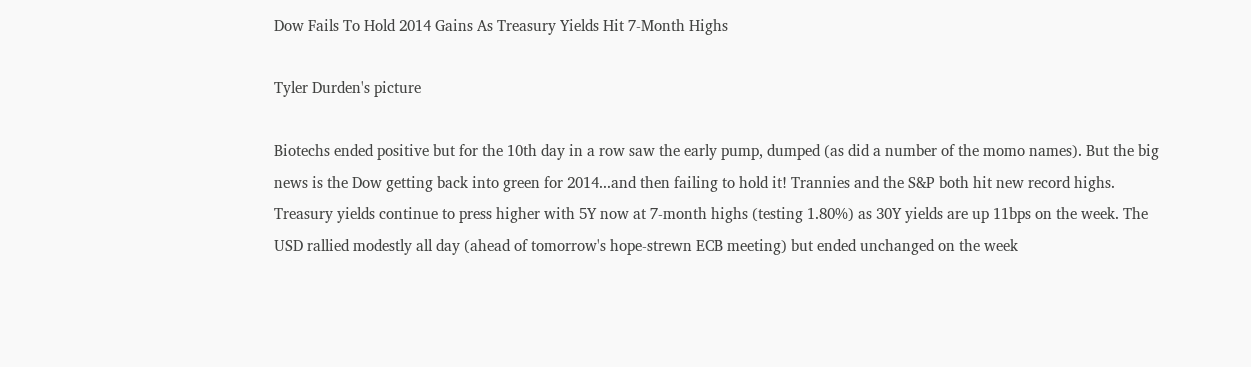Dow Fails To Hold 2014 Gains As Treasury Yields Hit 7-Month Highs

Tyler Durden's picture

Biotechs ended positive but for the 10th day in a row saw the early pump, dumped (as did a number of the momo names). But the big news is the Dow getting back into green for 2014...and then failing to hold it! Trannies and the S&P both hit new record highs. Treasury yields continue to press higher with 5Y now at 7-month highs (testing 1.80%) as 30Y yields are up 11bps on the week. The USD rallied modestly all day (ahead of tomorrow's hope-strewn ECB meeting) but ended unchanged on the week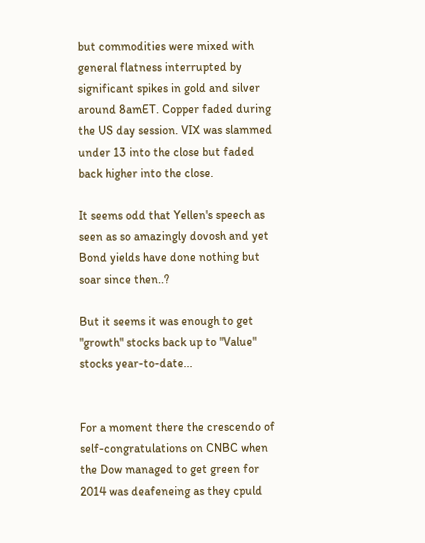but commodities were mixed with general flatness interrupted by significant spikes in gold and silver around 8amET. Copper faded during the US day session. VIX was slammed under 13 into the close but faded back higher into the close.

It seems odd that Yellen's speech as seen as so amazingly dovosh and yet Bond yields have done nothing but soar since then..?

But it seems it was enough to get "growth" stocks back up to "Value" stocks year-to-date...


For a moment there the crescendo of self-congratulations on CNBC when the Dow managed to get green for 2014 was deafeneing as they cpuld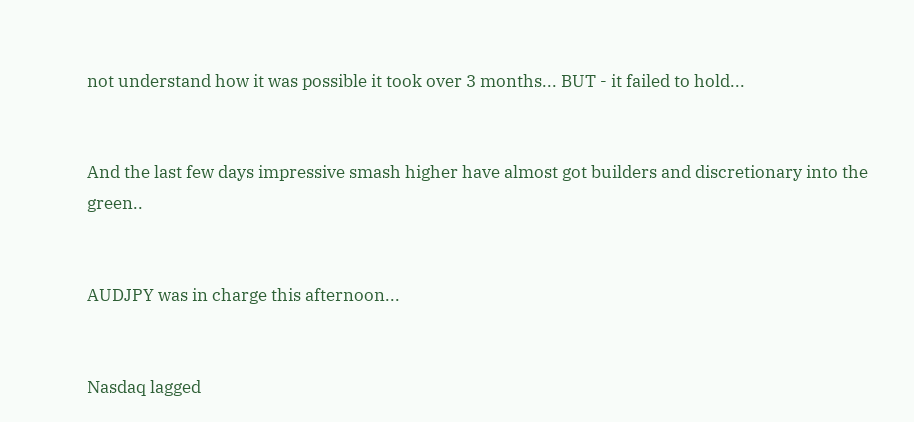not understand how it was possible it took over 3 months... BUT - it failed to hold...


And the last few days impressive smash higher have almost got builders and discretionary into the green..


AUDJPY was in charge this afternoon...


Nasdaq lagged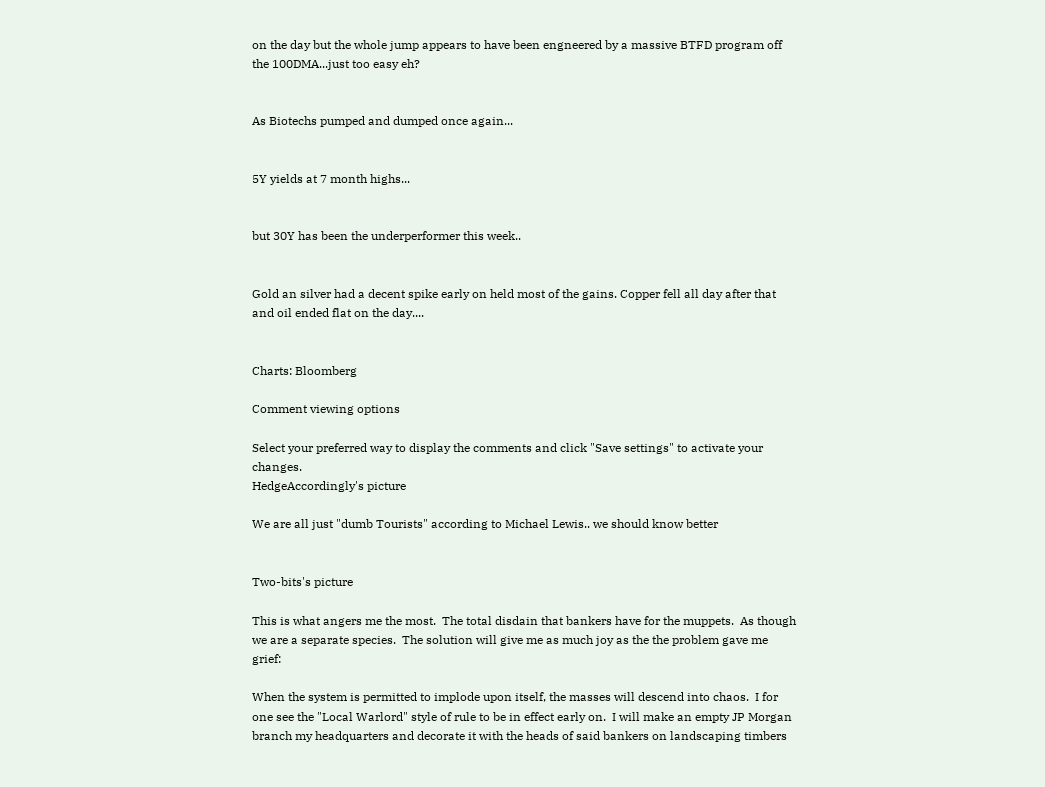on the day but the whole jump appears to have been engneered by a massive BTFD program off the 100DMA...just too easy eh?


As Biotechs pumped and dumped once again...


5Y yields at 7 month highs...


but 30Y has been the underperformer this week..


Gold an silver had a decent spike early on held most of the gains. Copper fell all day after that and oil ended flat on the day....


Charts: Bloomberg

Comment viewing options

Select your preferred way to display the comments and click "Save settings" to activate your changes.
HedgeAccordingly's picture

We are all just "dumb Tourists" according to Michael Lewis.. we should know better


Two-bits's picture

This is what angers me the most.  The total disdain that bankers have for the muppets.  As though we are a separate species.  The solution will give me as much joy as the the problem gave me grief:

When the system is permitted to implode upon itself, the masses will descend into chaos.  I for one see the "Local Warlord" style of rule to be in effect early on.  I will make an empty JP Morgan branch my headquarters and decorate it with the heads of said bankers on landscaping timbers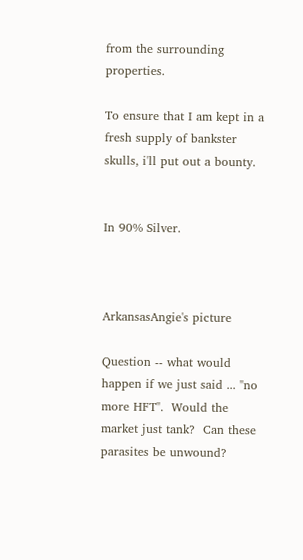from the surrounding properties.

To ensure that I am kept in a fresh supply of bankster skulls, i'll put out a bounty.


In 90% Silver.



ArkansasAngie's picture

Question -- what would happen if we just said ... "no more HFT".  Would the market just tank?  Can these parasites be unwound?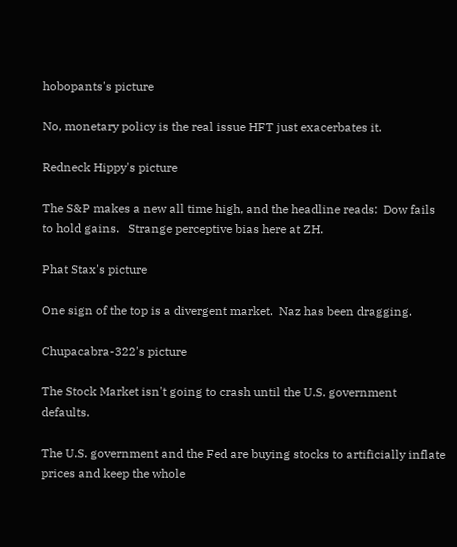hobopants's picture

No, monetary policy is the real issue HFT just exacerbates it.

Redneck Hippy's picture

The S&P makes a new all time high, and the headline reads:  Dow fails to hold gains.   Strange perceptive bias here at ZH.

Phat Stax's picture

One sign of the top is a divergent market.  Naz has been dragging.

Chupacabra-322's picture

The Stock Market isn't going to crash until the U.S. government defaults.

The U.S. government and the Fed are buying stocks to artificially inflate prices and keep the whole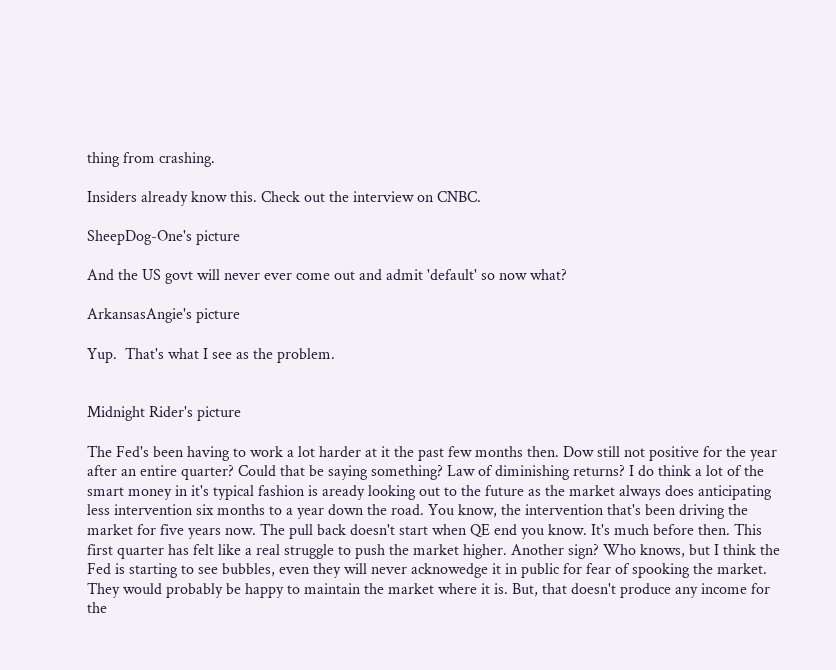thing from crashing.

Insiders already know this. Check out the interview on CNBC.

SheepDog-One's picture

And the US govt will never ever come out and admit 'default' so now what?

ArkansasAngie's picture

Yup.  That's what I see as the problem.


Midnight Rider's picture

The Fed's been having to work a lot harder at it the past few months then. Dow still not positive for the year after an entire quarter? Could that be saying something? Law of diminishing returns? I do think a lot of the smart money in it's typical fashion is aready looking out to the future as the market always does anticipating less intervention six months to a year down the road. You know, the intervention that's been driving the market for five years now. The pull back doesn't start when QE end you know. It's much before then. This first quarter has felt like a real struggle to push the market higher. Another sign? Who knows, but I think the Fed is starting to see bubbles, even they will never acknowedge it in public for fear of spooking the market. They would probably be happy to maintain the market where it is. But, that doesn't produce any income for the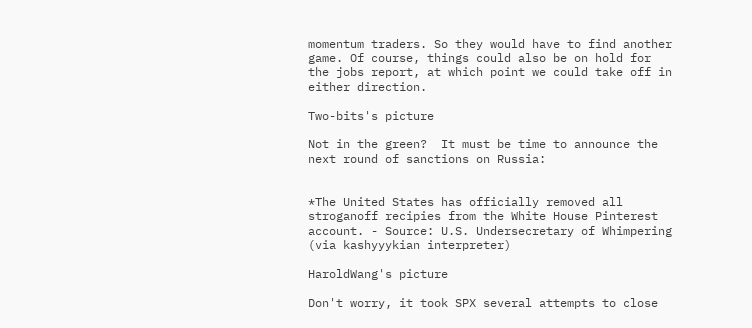momentum traders. So they would have to find another game. Of course, things could also be on hold for the jobs report, at which point we could take off in either direction.

Two-bits's picture

Not in the green?  It must be time to announce the next round of sanctions on Russia:


*The United States has officially removed all stroganoff recipies from the White House Pinterest account. - Source: U.S. Undersecretary of Whimpering (via kashyyykian interpreter)

HaroldWang's picture

Don't worry, it took SPX several attempts to close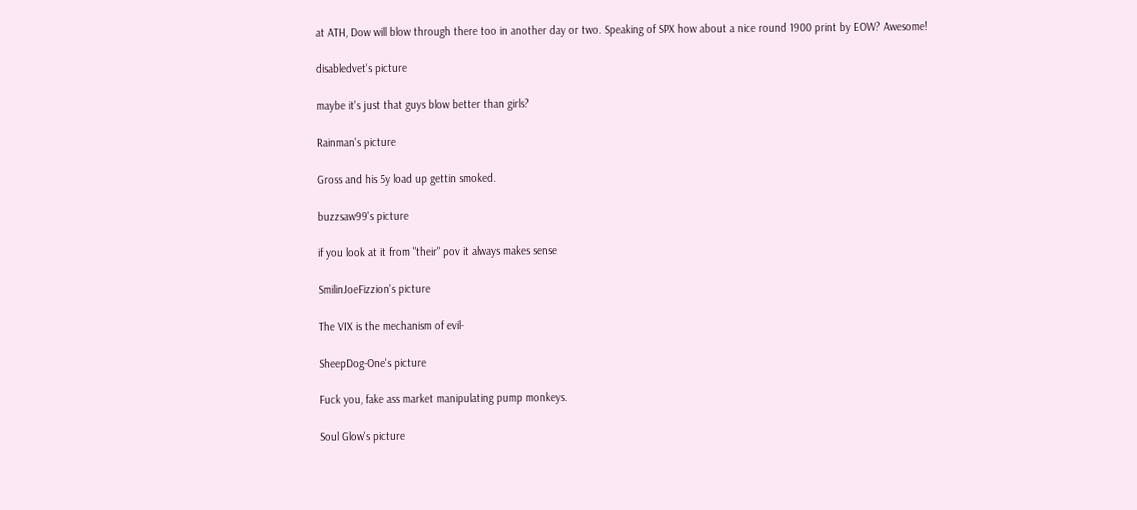at ATH, Dow will blow through there too in another day or two. Speaking of SPX how about a nice round 1900 print by EOW? Awesome!

disabledvet's picture

maybe it's just that guys blow better than girls?

Rainman's picture

Gross and his 5y load up gettin smoked.

buzzsaw99's picture

if you look at it from "their" pov it always makes sense

SmilinJoeFizzion's picture

The VIX is the mechanism of evil-

SheepDog-One's picture

Fuck you, fake ass market manipulating pump monkeys.

Soul Glow's picture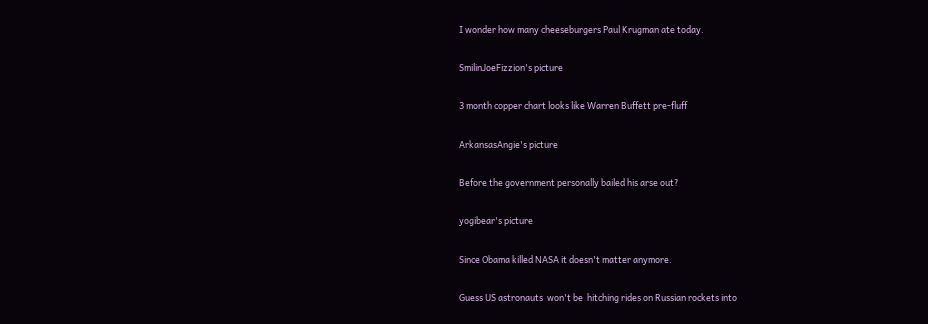I wonder how many cheeseburgers Paul Krugman ate today.

SmilinJoeFizzion's picture

3 month copper chart looks like Warren Buffett pre-fluff

ArkansasAngie's picture

Before the government personally bailed his arse out?

yogibear's picture

Since Obama killed NASA it doesn't matter anymore.

Guess US astronauts  won't be  hitching rides on Russian rockets into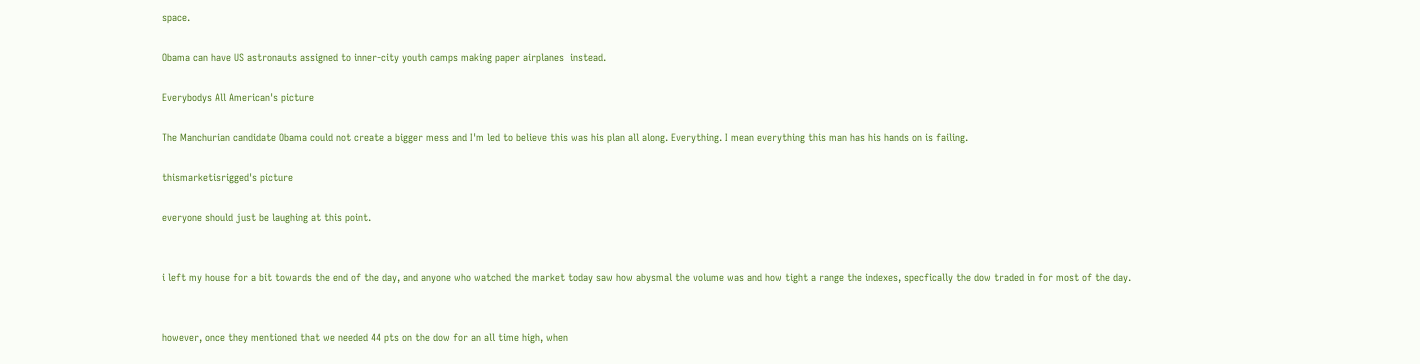space.

Obama can have US astronauts assigned to inner-city youth camps making paper airplanes  instead.

Everybodys All American's picture

The Manchurian candidate Obama could not create a bigger mess and I'm led to believe this was his plan all along. Everything. I mean everything this man has his hands on is failing.

thismarketisrigged's picture

everyone should just be laughing at this point.


i left my house for a bit towards the end of the day, and anyone who watched the market today saw how abysmal the volume was and how tight a range the indexes, specfically the dow traded in for most of the day.


however, once they mentioned that we needed 44 pts on the dow for an all time high, when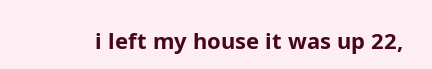i left my house it was up 22,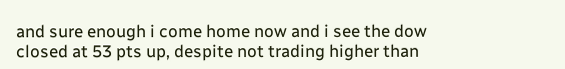and sure enough i come home now and i see the dow closed at 53 pts up, despite not trading higher than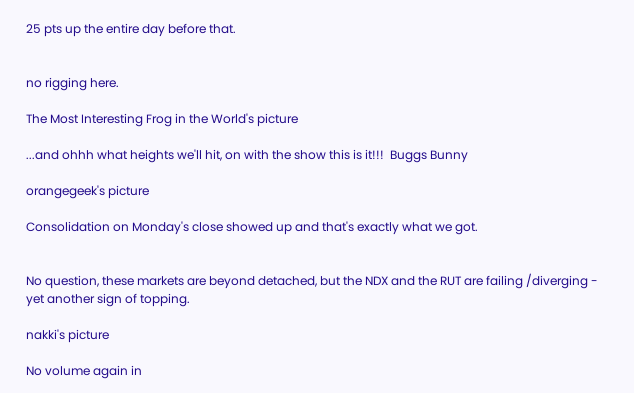25 pts up the entire day before that.


no rigging here.

The Most Interesting Frog in the World's picture

...and ohhh what heights we'll hit, on with the show this is it!!!  Buggs Bunny

orangegeek's picture

Consolidation on Monday's close showed up and that's exactly what we got.


No question, these markets are beyond detached, but the NDX and the RUT are failing /diverging - yet another sign of topping.

nakki's picture

No volume again in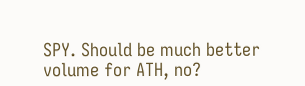SPY. Should be much better volume for ATH, no?